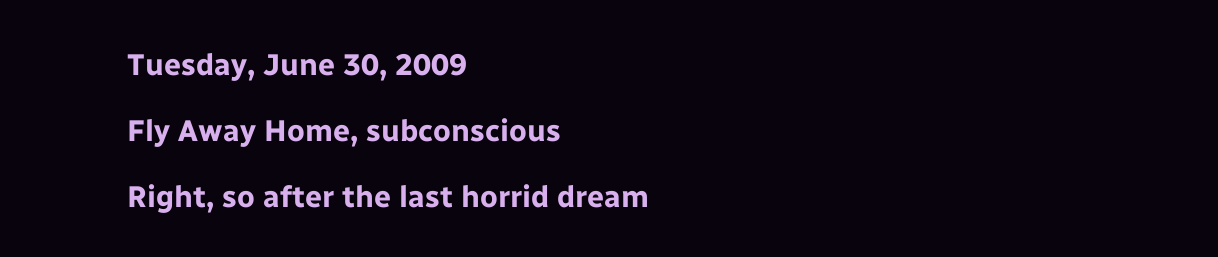Tuesday, June 30, 2009

Fly Away Home, subconscious

Right, so after the last horrid dream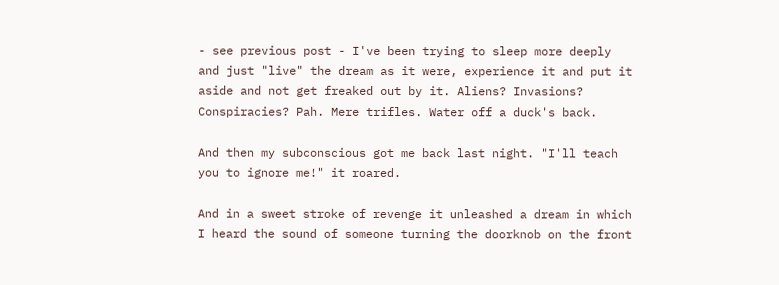- see previous post - I've been trying to sleep more deeply and just "live" the dream as it were, experience it and put it aside and not get freaked out by it. Aliens? Invasions? Conspiracies? Pah. Mere trifles. Water off a duck's back.

And then my subconscious got me back last night. "I'll teach you to ignore me!" it roared.

And in a sweet stroke of revenge it unleashed a dream in which I heard the sound of someone turning the doorknob on the front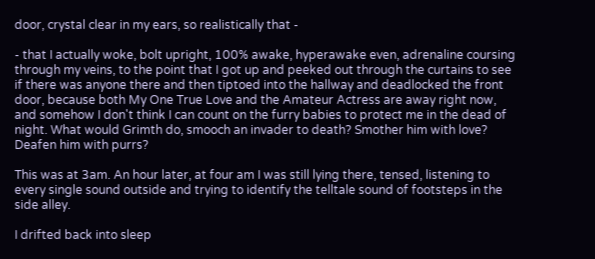door, crystal clear in my ears, so realistically that -

- that I actually woke, bolt upright, 100% awake, hyperawake even, adrenaline coursing through my veins, to the point that I got up and peeked out through the curtains to see if there was anyone there and then tiptoed into the hallway and deadlocked the front door, because both My One True Love and the Amateur Actress are away right now, and somehow I don't think I can count on the furry babies to protect me in the dead of night. What would Grimth do, smooch an invader to death? Smother him with love? Deafen him with purrs?

This was at 3am. An hour later, at four am I was still lying there, tensed, listening to every single sound outside and trying to identify the telltale sound of footsteps in the side alley.

I drifted back into sleep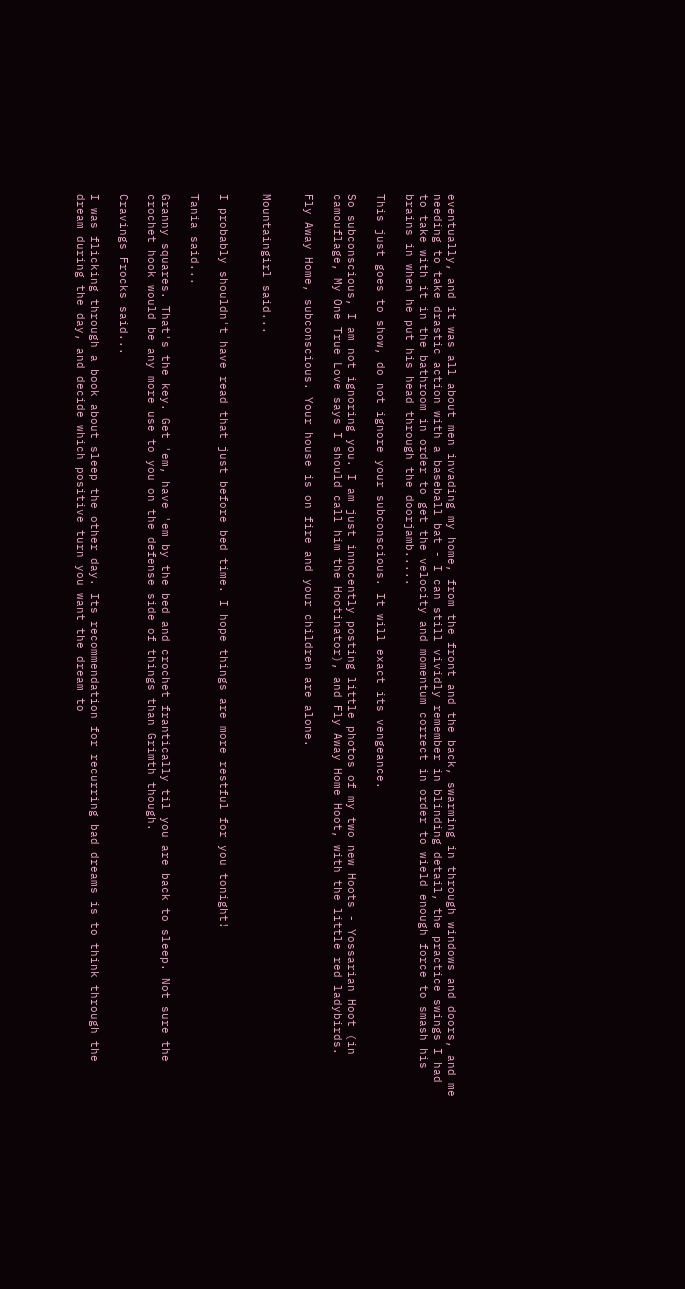eventually, and it was all about men invading my home, from the front and the back, swarming in through windows and doors, and me needing to take drastic action with a baseball bat - I can still vividly remember in blinding detail, the practice swings I had to take with it in the bathroom in order to get the velocity and momentum correct in order to wield enough force to smash his brains in when he put his head through the doorjamb.....

This just goes to show, do not ignore your subconscious. It will exact its vengeance.

So subconscious, I am not ignoring you. I am just innocently posting little photos of my two new Hoots - Yossarian Hoot (in camouflage, My One True Love says I should call him the Hootinator), and Fly Away Home Hoot, with the little red ladybirds.

Fly Away Home, subconscious. Your house is on fire and your children are alone.


Mountaingirl said...


I probably shouldn't have read that just before bed time. I hope things are more restful for you tonight!

Tania said...

Granny squares. That's the key. Get 'em, have 'em by the bed and crochet frantically til you are back to sleep. Not sure the crochet hook would be any more use to you on the defense side of things than Grimth though.

Cravings Frocks said...

I was flicking through a book about sleep the other day. Its recommendation for recurring bad dreams is to think through the dream during the day, and decide which positive turn you want the dream to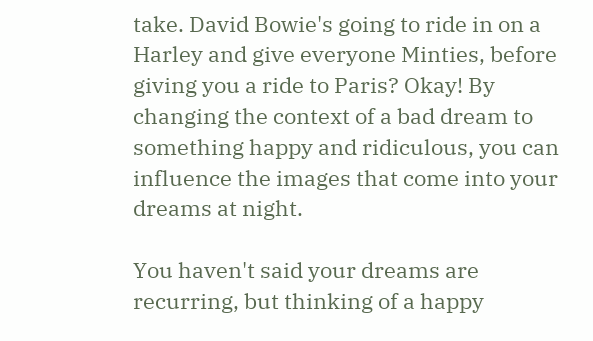take. David Bowie's going to ride in on a Harley and give everyone Minties, before giving you a ride to Paris? Okay! By changing the context of a bad dream to something happy and ridiculous, you can influence the images that come into your dreams at night.

You haven't said your dreams are recurring, but thinking of a happy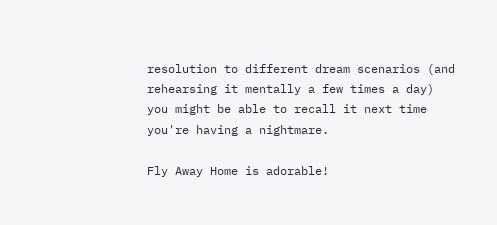resolution to different dream scenarios (and rehearsing it mentally a few times a day) you might be able to recall it next time you're having a nightmare.

Fly Away Home is adorable!